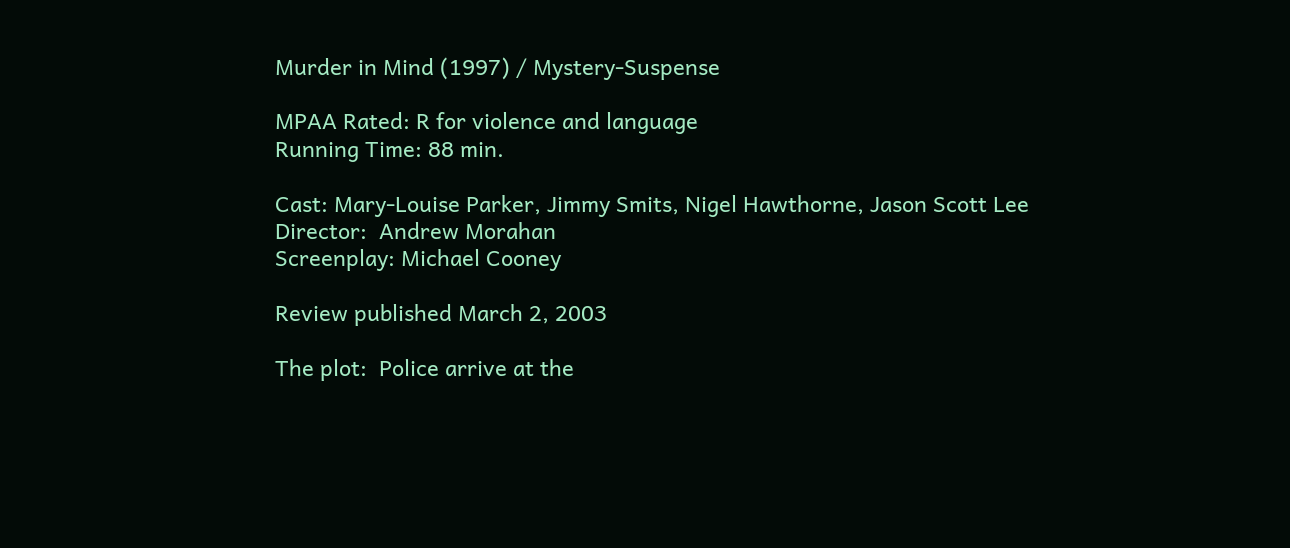Murder in Mind (1997) / Mystery-Suspense

MPAA Rated: R for violence and language
Running Time: 88 min.

Cast: Mary-Louise Parker, Jimmy Smits, Nigel Hawthorne, Jason Scott Lee
Director:  Andrew Morahan
Screenplay: Michael Cooney

Review published March 2, 2003

The plot:  Police arrive at the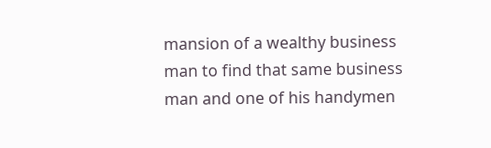mansion of a wealthy business man to find that same business man and one of his handymen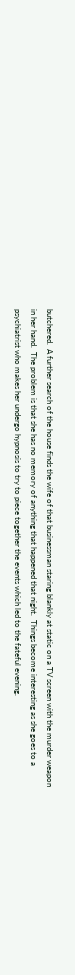butchered.  A further search of the house finds the wife of that businessman staring blankly at static on a TV screen with the murder weapon in her hand.  The problem is that she has no memory of anything that happened that night.  Things become interesting as she goes to a psychiatrist who makes her undergo hypnosis to try to piece together the events which led to the fateful evening.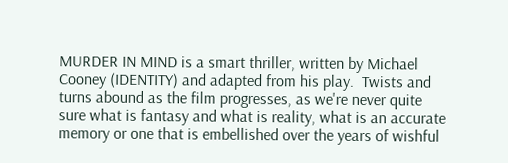MURDER IN MIND is a smart thriller, written by Michael Cooney (IDENTITY) and adapted from his play.  Twists and turns abound as the film progresses, as we're never quite sure what is fantasy and what is reality, what is an accurate memory or one that is embellished over the years of wishful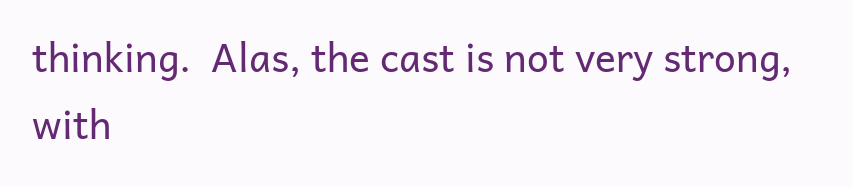thinking.  Alas, the cast is not very strong, with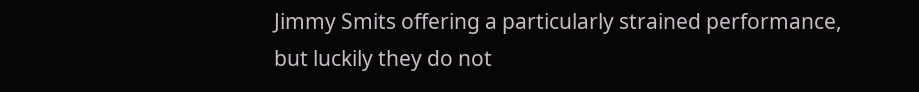Jimmy Smits offering a particularly strained performance, but luckily they do not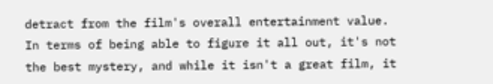detract from the film's overall entertainment value.  In terms of being able to figure it all out, it's not the best mystery, and while it isn't a great film, it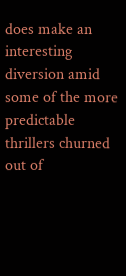does make an interesting diversion amid some of the more predictable thrillers churned out of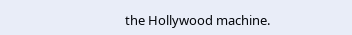the Hollywood machine.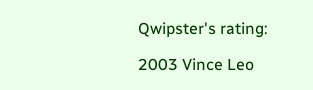Qwipster's rating:

2003 Vince Leo